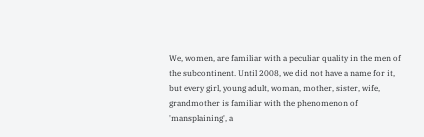We, women, are familiar with a peculiar quality in the men of the subcontinent. Until 2008, we did not have a name for it, but every girl, young adult, woman, mother, sister, wife, grandmother is familiar with the phenomenon of 'mansplaining', a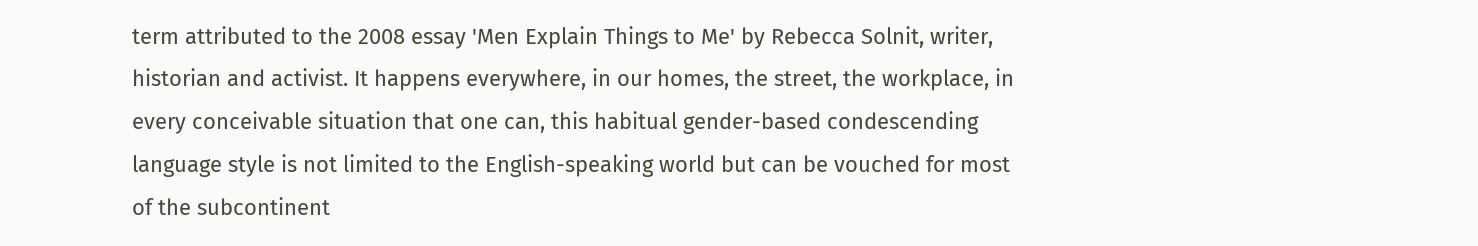term attributed to the 2008 essay 'Men Explain Things to Me' by Rebecca Solnit, writer, historian and activist. It happens everywhere, in our homes, the street, the workplace, in every conceivable situation that one can, this habitual gender-based condescending language style is not limited to the English-speaking world but can be vouched for most of the subcontinent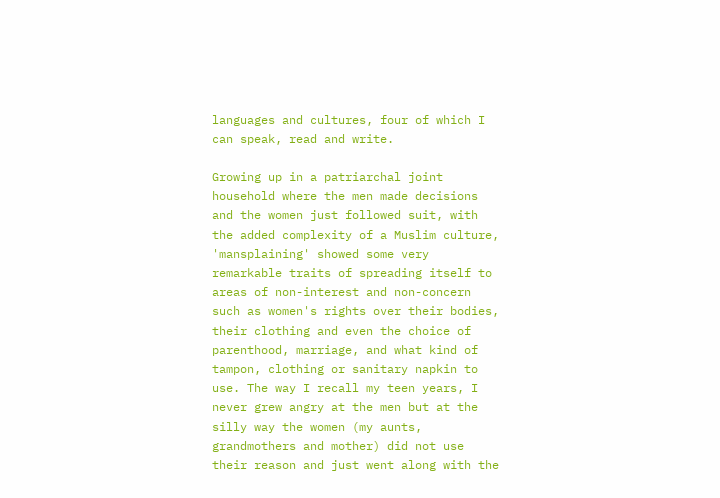languages and cultures, four of which I can speak, read and write.

Growing up in a patriarchal joint household where the men made decisions and the women just followed suit, with the added complexity of a Muslim culture, 'mansplaining' showed some very remarkable traits of spreading itself to areas of non-interest and non-concern such as women's rights over their bodies, their clothing and even the choice of parenthood, marriage, and what kind of tampon, clothing or sanitary napkin to use. The way I recall my teen years, I never grew angry at the men but at the silly way the women (my aunts, grandmothers and mother) did not use their reason and just went along with the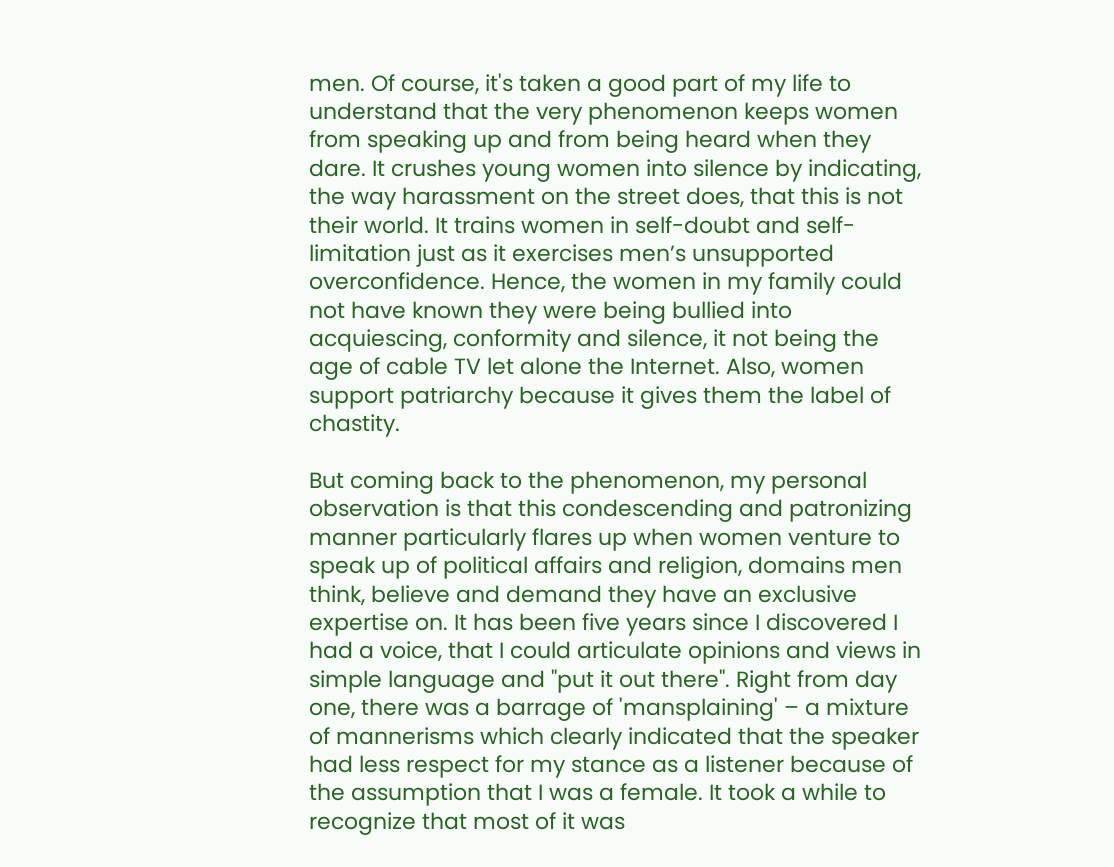men. Of course, it's taken a good part of my life to understand that the very phenomenon keeps women from speaking up and from being heard when they dare. It crushes young women into silence by indicating, the way harassment on the street does, that this is not their world. It trains women in self-doubt and self-limitation just as it exercises men’s unsupported overconfidence. Hence, the women in my family could not have known they were being bullied into acquiescing, conformity and silence, it not being the age of cable TV let alone the Internet. Also, women support patriarchy because it gives them the label of chastity.

But coming back to the phenomenon, my personal observation is that this condescending and patronizing manner particularly flares up when women venture to speak up of political affairs and religion, domains men think, believe and demand they have an exclusive expertise on. It has been five years since I discovered I had a voice, that I could articulate opinions and views in simple language and "put it out there". Right from day one, there was a barrage of 'mansplaining' – a mixture of mannerisms which clearly indicated that the speaker had less respect for my stance as a listener because of the assumption that I was a female. It took a while to recognize that most of it was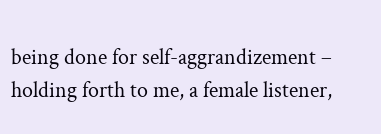being done for self-aggrandizement – holding forth to me, a female listener,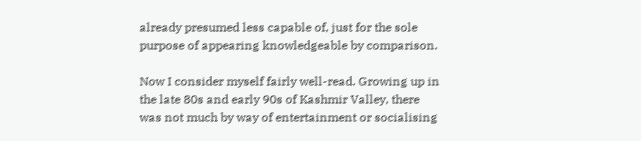already presumed less capable of, just for the sole purpose of appearing knowledgeable by comparison.

Now I consider myself fairly well-read. Growing up in the late 80s and early 90s of Kashmir Valley, there was not much by way of entertainment or socialising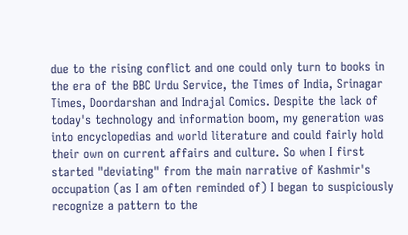due to the rising conflict and one could only turn to books in the era of the BBC Urdu Service, the Times of India, Srinagar Times, Doordarshan and Indrajal Comics. Despite the lack of today's technology and information boom, my generation was into encyclopedias and world literature and could fairly hold their own on current affairs and culture. So when I first started "deviating" from the main narrative of Kashmir's occupation (as I am often reminded of) I began to suspiciously recognize a pattern to the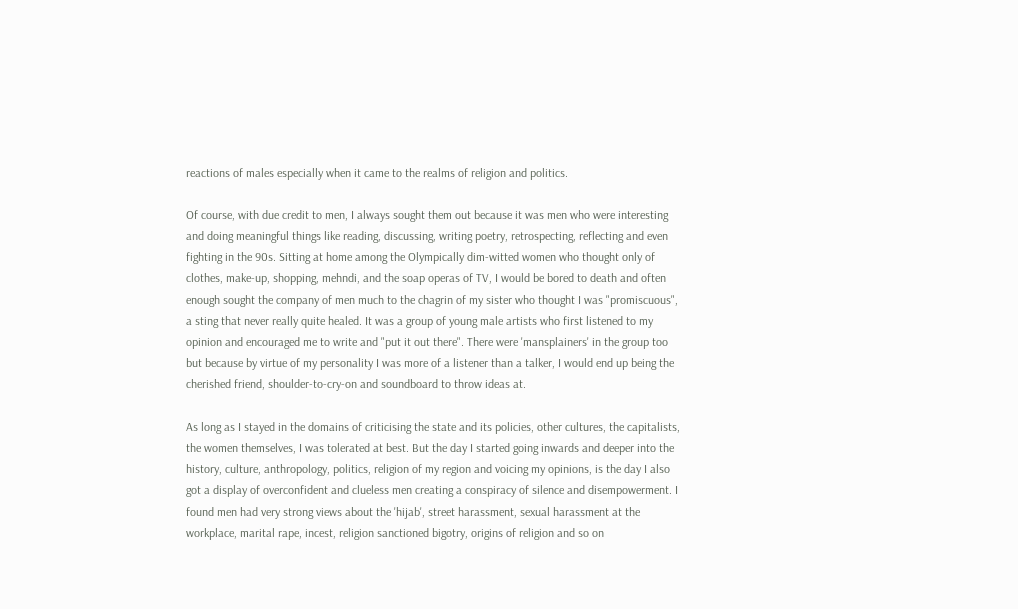reactions of males especially when it came to the realms of religion and politics.

Of course, with due credit to men, I always sought them out because it was men who were interesting and doing meaningful things like reading, discussing, writing poetry, retrospecting, reflecting and even fighting in the 90s. Sitting at home among the Olympically dim-witted women who thought only of clothes, make-up, shopping, mehndi, and the soap operas of TV, I would be bored to death and often enough sought the company of men much to the chagrin of my sister who thought I was "promiscuous", a sting that never really quite healed. It was a group of young male artists who first listened to my opinion and encouraged me to write and "put it out there". There were 'mansplainers' in the group too but because by virtue of my personality I was more of a listener than a talker, I would end up being the cherished friend, shoulder-to-cry-on and soundboard to throw ideas at.

As long as I stayed in the domains of criticising the state and its policies, other cultures, the capitalists, the women themselves, I was tolerated at best. But the day I started going inwards and deeper into the history, culture, anthropology, politics, religion of my region and voicing my opinions, is the day I also got a display of overconfident and clueless men creating a conspiracy of silence and disempowerment. I found men had very strong views about the 'hijab', street harassment, sexual harassment at the workplace, marital rape, incest, religion sanctioned bigotry, origins of religion and so on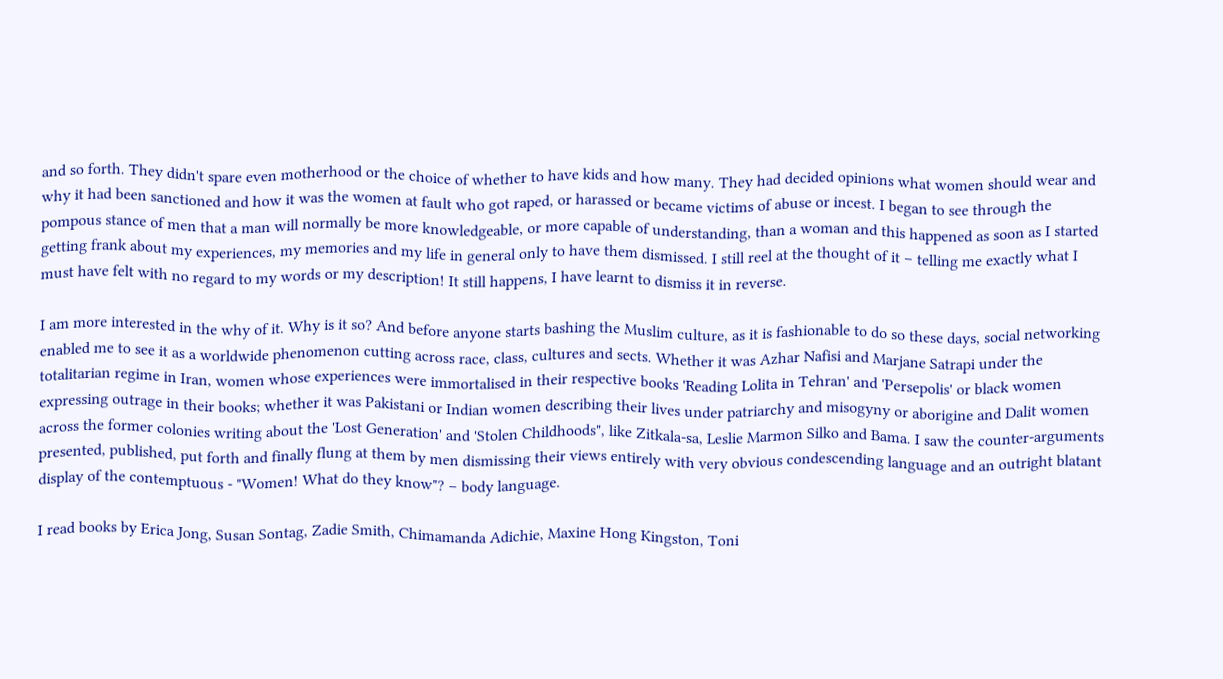and so forth. They didn't spare even motherhood or the choice of whether to have kids and how many. They had decided opinions what women should wear and why it had been sanctioned and how it was the women at fault who got raped, or harassed or became victims of abuse or incest. I began to see through the pompous stance of men that a man will normally be more knowledgeable, or more capable of understanding, than a woman and this happened as soon as I started getting frank about my experiences, my memories and my life in general only to have them dismissed. I still reel at the thought of it – telling me exactly what I must have felt with no regard to my words or my description! It still happens, I have learnt to dismiss it in reverse.

I am more interested in the why of it. Why is it so? And before anyone starts bashing the Muslim culture, as it is fashionable to do so these days, social networking enabled me to see it as a worldwide phenomenon cutting across race, class, cultures and sects. Whether it was Azhar Nafisi and Marjane Satrapi under the totalitarian regime in Iran, women whose experiences were immortalised in their respective books 'Reading Lolita in Tehran' and 'Persepolis' or black women expressing outrage in their books; whether it was Pakistani or Indian women describing their lives under patriarchy and misogyny or aborigine and Dalit women across the former colonies writing about the 'Lost Generation' and 'Stolen Childhoods", like Zitkala-sa, Leslie Marmon Silko and Bama. I saw the counter-arguments presented, published, put forth and finally flung at them by men dismissing their views entirely with very obvious condescending language and an outright blatant display of the contemptuous - "Women! What do they know"? – body language.

I read books by Erica Jong, Susan Sontag, Zadie Smith, Chimamanda Adichie, Maxine Hong Kingston, Toni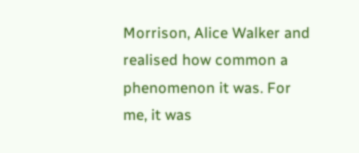Morrison, Alice Walker and realised how common a phenomenon it was. For me, it was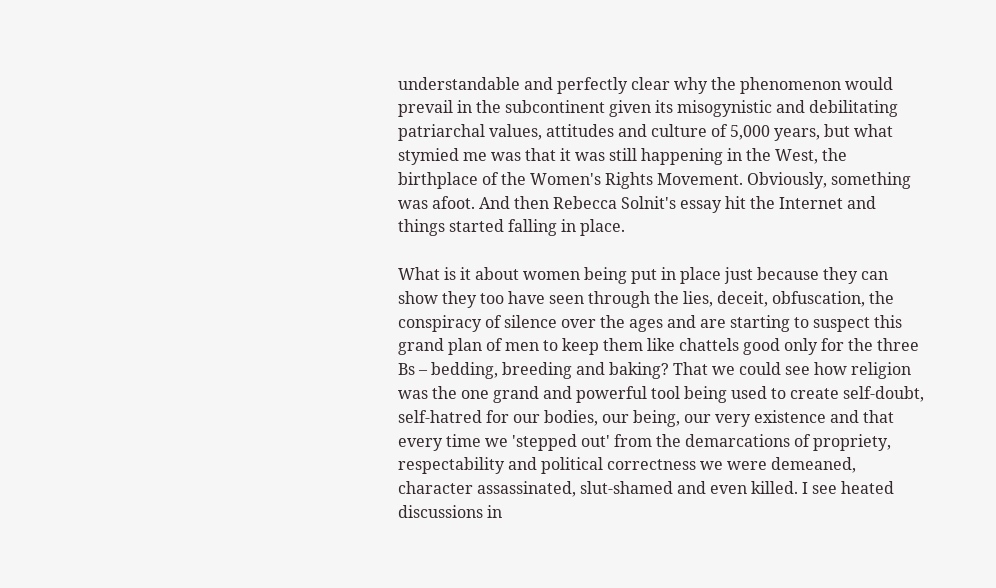understandable and perfectly clear why the phenomenon would prevail in the subcontinent given its misogynistic and debilitating patriarchal values, attitudes and culture of 5,000 years, but what stymied me was that it was still happening in the West, the birthplace of the Women's Rights Movement. Obviously, something was afoot. And then Rebecca Solnit's essay hit the Internet and things started falling in place.

What is it about women being put in place just because they can show they too have seen through the lies, deceit, obfuscation, the conspiracy of silence over the ages and are starting to suspect this grand plan of men to keep them like chattels good only for the three Bs – bedding, breeding and baking? That we could see how religion was the one grand and powerful tool being used to create self-doubt, self-hatred for our bodies, our being, our very existence and that every time we 'stepped out' from the demarcations of propriety, respectability and political correctness we were demeaned, character assassinated, slut-shamed and even killed. I see heated discussions in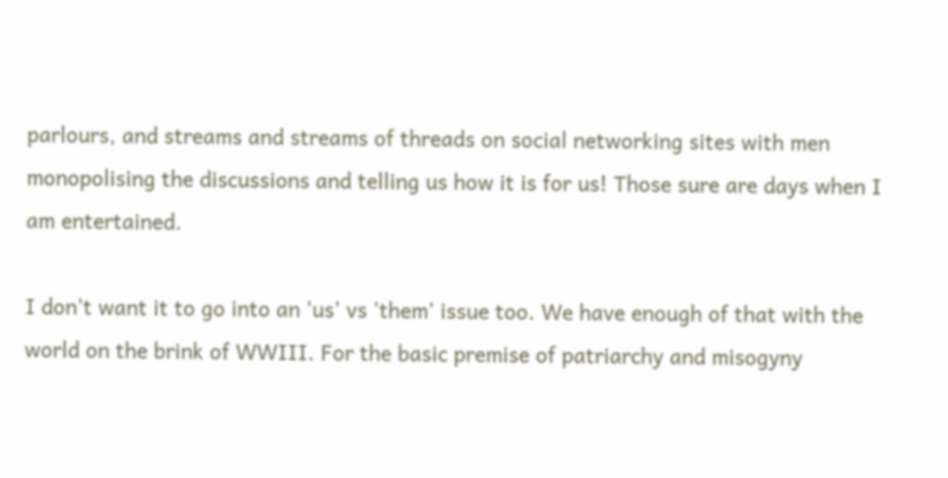parlours, and streams and streams of threads on social networking sites with men monopolising the discussions and telling us how it is for us! Those sure are days when I am entertained.

I don't want it to go into an 'us' vs 'them' issue too. We have enough of that with the world on the brink of WWIII. For the basic premise of patriarchy and misogyny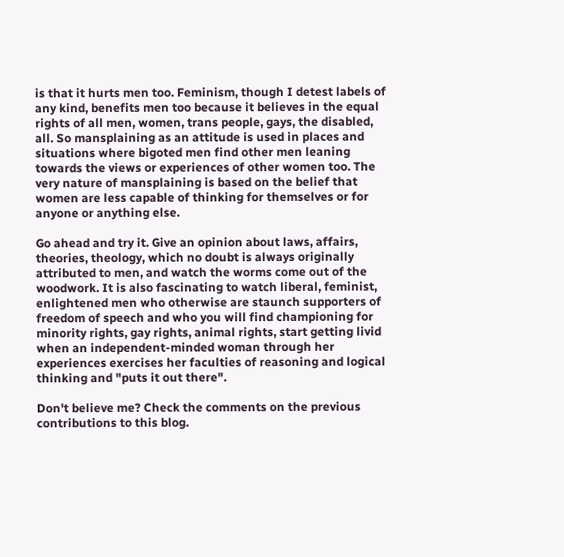is that it hurts men too. Feminism, though I detest labels of any kind, benefits men too because it believes in the equal rights of all men, women, trans people, gays, the disabled, all. So mansplaining as an attitude is used in places and situations where bigoted men find other men leaning towards the views or experiences of other women too. The very nature of mansplaining is based on the belief that women are less capable of thinking for themselves or for anyone or anything else.

Go ahead and try it. Give an opinion about laws, affairs, theories, theology, which no doubt is always originally attributed to men, and watch the worms come out of the woodwork. It is also fascinating to watch liberal, feminist, enlightened men who otherwise are staunch supporters of freedom of speech and who you will find championing for minority rights, gay rights, animal rights, start getting livid when an independent-minded woman through her experiences exercises her faculties of reasoning and logical thinking and "puts it out there".

Don't believe me? Check the comments on the previous contributions to this blog.